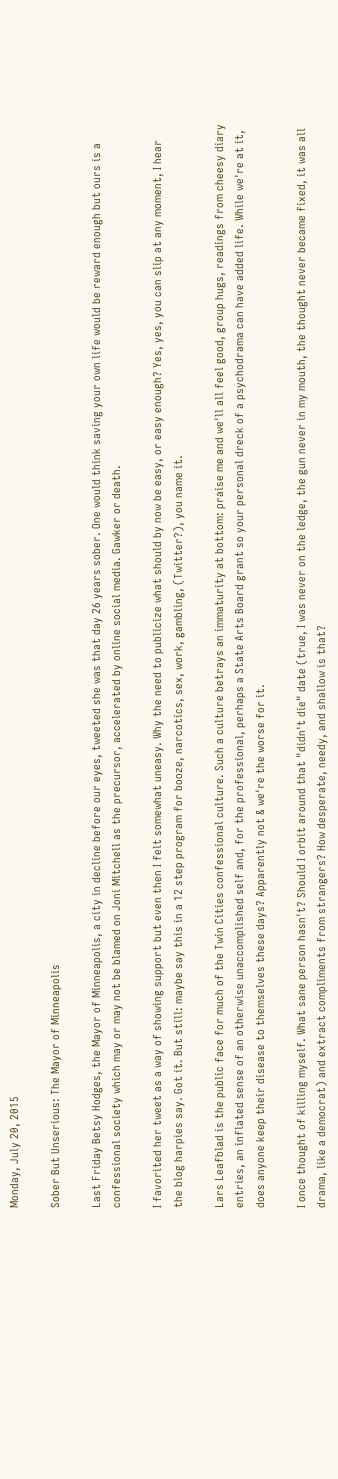Monday, July 20, 2015

Sober But Unserious: The Mayor of Minneapolis

Last Friday Betsy Hodges, the Mayor of Minneapolis, a city in decline before our eyes, tweeted she was that day 26 years sober. One would think saving your own life would be reward enough but ours is a confessional society which may or may not be blamed on Joni Mitchell as the precursor, accelerated by online social media. Gawker or death.

I favorited her tweet as a way of showing support but even then I felt somewhat uneasy. Why the need to publicize what should by now be easy, or easy enough? Yes, yes, you can slip at any moment, I hear the blog harpies say. Got it. But still: maybe say this in a 12 step program for booze, narcotics, sex, work, gambling, (Twitter?), you name it.

Lars Leafblad is the public face for much of the Twin Cities confessional culture. Such a culture betrays an immaturity at bottom: praise me and we'll all feel good, group hugs, readings from cheesy diary entries, an inflated sense of an otherwise unaccomplished self and, for the professional, perhaps a State Arts Board grant so your personal dreck of a psychodrama can have added life. While we're at it, does anyone keep their disease to themselves these days? Apparently not & we're the worse for it.

I once thought of killing myself. What sane person hasn't? Should I orbit around that "didn't die" date (true, I was never on the ledge, the gun never in my mouth, the thought never became fixed, it was all drama, like a democrat) and extract compliments from strangers? How desperate, needy, and shallow is that?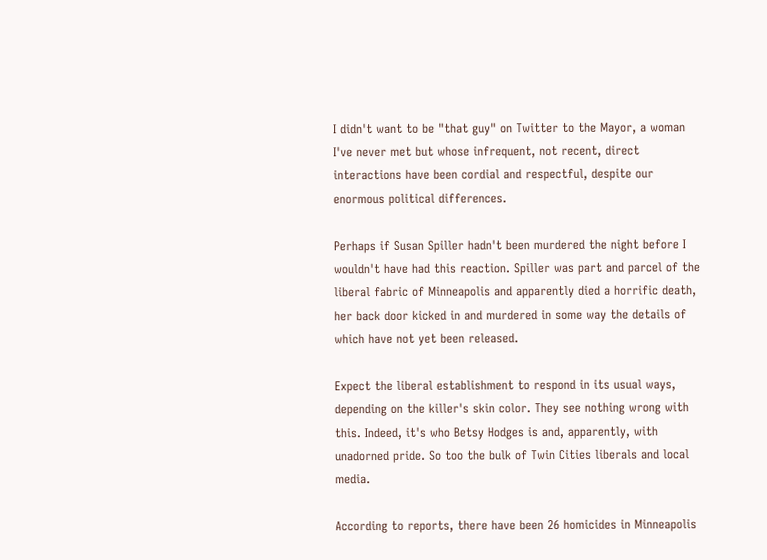I didn't want to be "that guy" on Twitter to the Mayor, a woman I've never met but whose infrequent, not recent, direct interactions have been cordial and respectful, despite our enormous political differences.

Perhaps if Susan Spiller hadn't been murdered the night before I wouldn't have had this reaction. Spiller was part and parcel of the liberal fabric of Minneapolis and apparently died a horrific death, her back door kicked in and murdered in some way the details of which have not yet been released.

Expect the liberal establishment to respond in its usual ways, depending on the killer's skin color. They see nothing wrong with this. Indeed, it's who Betsy Hodges is and, apparently, with unadorned pride. So too the bulk of Twin Cities liberals and local media.

According to reports, there have been 26 homicides in Minneapolis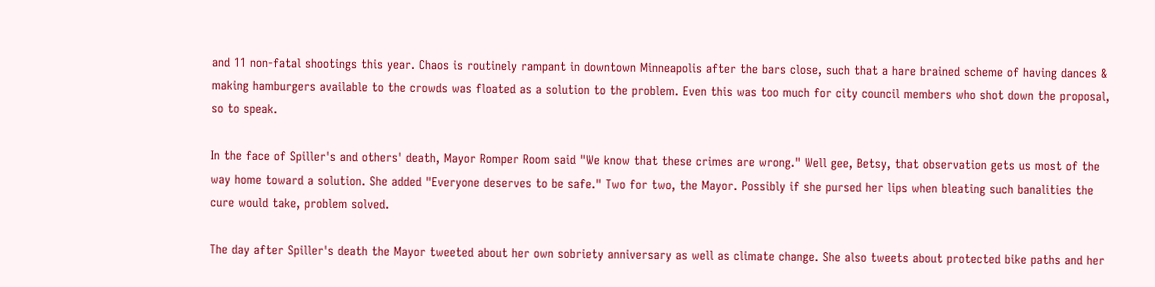and 11 non-fatal shootings this year. Chaos is routinely rampant in downtown Minneapolis after the bars close, such that a hare brained scheme of having dances & making hamburgers available to the crowds was floated as a solution to the problem. Even this was too much for city council members who shot down the proposal, so to speak.

In the face of Spiller's and others' death, Mayor Romper Room said "We know that these crimes are wrong." Well gee, Betsy, that observation gets us most of the way home toward a solution. She added "Everyone deserves to be safe." Two for two, the Mayor. Possibly if she pursed her lips when bleating such banalities the cure would take, problem solved.

The day after Spiller's death the Mayor tweeted about her own sobriety anniversary as well as climate change. She also tweets about protected bike paths and her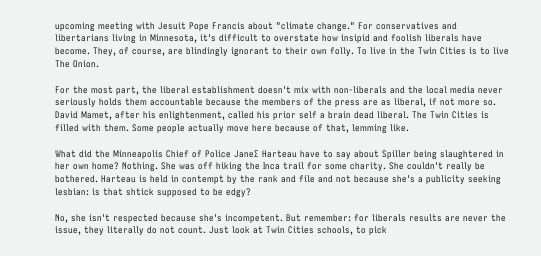upcoming meeting with Jesuit Pope Francis about "climate change." For conservatives and libertarians living in Minnesota, it's difficult to overstate how insipid and foolish liberals have become. They, of course, are blindingly ignorant to their own folly. To live in the Twin Cities is to live The Onion.

For the most part, the liberal establishment doesn't mix with non-liberals and the local media never seriously holds them accountable because the members of the press are as liberal, if not more so. David Mamet, after his enlightenment, called his prior self a brain dead liberal. The Twin Cities is filled with them. Some people actually move here because of that, lemming like.

What did the Minneapolis Chief of Police JaneƩ Harteau have to say about Spiller being slaughtered in her own home? Nothing. She was off hiking the Inca trail for some charity. She couldn't really be bothered. Harteau is held in contempt by the rank and file and not because she's a publicity seeking lesbian: is that shtick supposed to be edgy?

No, she isn't respected because she's incompetent. But remember: for liberals results are never the issue, they literally do not count. Just look at Twin Cities schools, to pick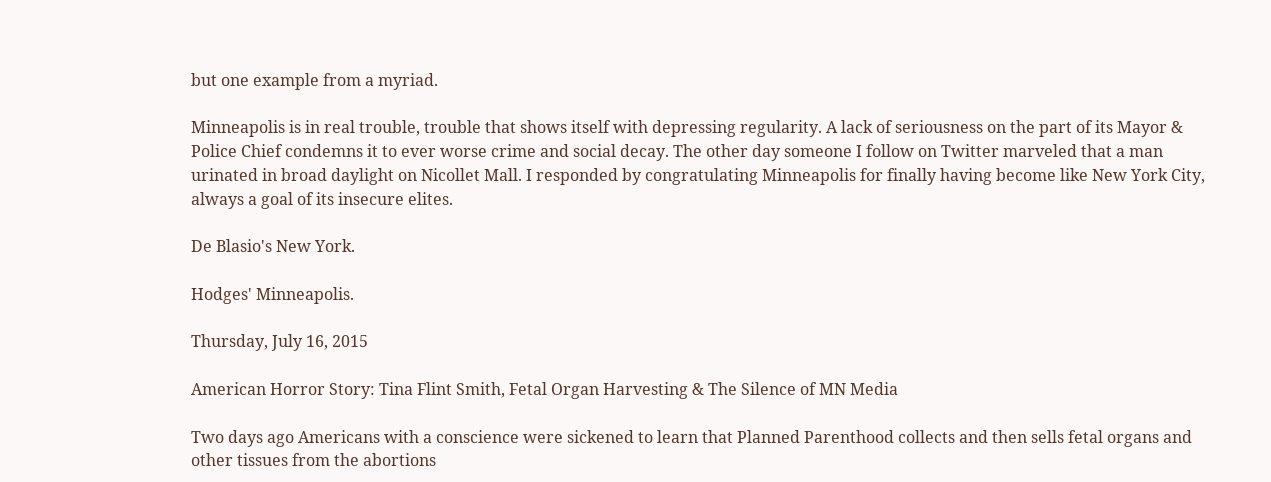but one example from a myriad.

Minneapolis is in real trouble, trouble that shows itself with depressing regularity. A lack of seriousness on the part of its Mayor & Police Chief condemns it to ever worse crime and social decay. The other day someone I follow on Twitter marveled that a man urinated in broad daylight on Nicollet Mall. I responded by congratulating Minneapolis for finally having become like New York City, always a goal of its insecure elites.

De Blasio's New York.

Hodges' Minneapolis.

Thursday, July 16, 2015

American Horror Story: Tina Flint Smith, Fetal Organ Harvesting & The Silence of MN Media

Two days ago Americans with a conscience were sickened to learn that Planned Parenthood collects and then sells fetal organs and other tissues from the abortions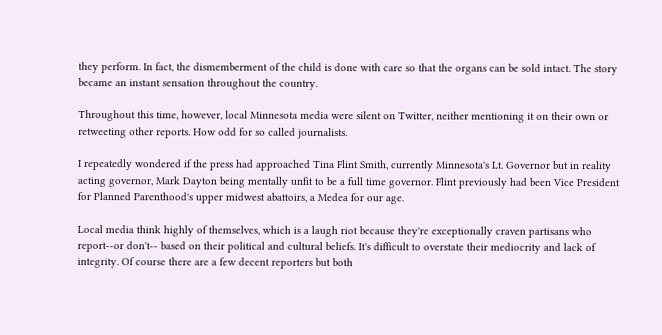they perform. In fact, the dismemberment of the child is done with care so that the organs can be sold intact. The story became an instant sensation throughout the country.

Throughout this time, however, local Minnesota media were silent on Twitter, neither mentioning it on their own or retweeting other reports. How odd for so called journalists.

I repeatedly wondered if the press had approached Tina Flint Smith, currently Minnesota's Lt. Governor but in reality acting governor, Mark Dayton being mentally unfit to be a full time governor. Flint previously had been Vice President for Planned Parenthood's upper midwest abattoirs, a Medea for our age.

Local media think highly of themselves, which is a laugh riot because they're exceptionally craven partisans who report--or don't-- based on their political and cultural beliefs. It's difficult to overstate their mediocrity and lack of integrity. Of course there are a few decent reporters but both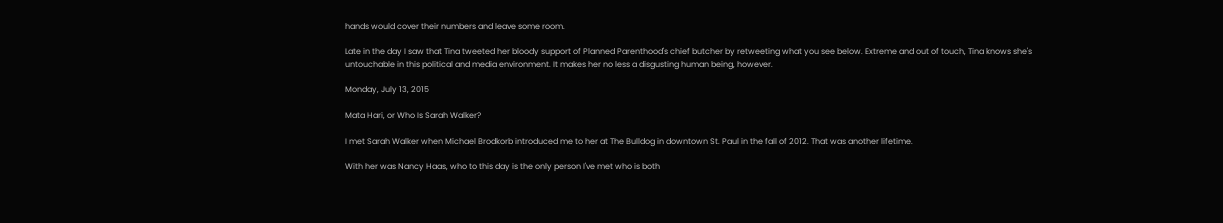hands would cover their numbers and leave some room.

Late in the day I saw that Tina tweeted her bloody support of Planned Parenthood's chief butcher by retweeting what you see below. Extreme and out of touch, Tina knows she's untouchable in this political and media environment. It makes her no less a disgusting human being, however.

Monday, July 13, 2015

Mata Hari, or Who Is Sarah Walker?

I met Sarah Walker when Michael Brodkorb introduced me to her at The Bulldog in downtown St. Paul in the fall of 2012. That was another lifetime.

With her was Nancy Haas, who to this day is the only person I've met who is both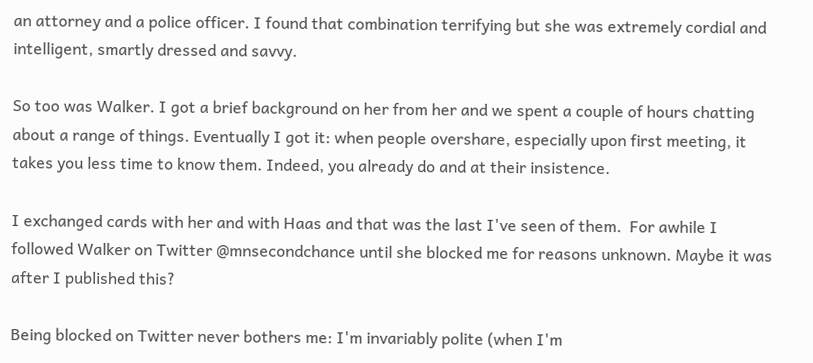an attorney and a police officer. I found that combination terrifying but she was extremely cordial and intelligent, smartly dressed and savvy.

So too was Walker. I got a brief background on her from her and we spent a couple of hours chatting about a range of things. Eventually I got it: when people overshare, especially upon first meeting, it takes you less time to know them. Indeed, you already do and at their insistence.

I exchanged cards with her and with Haas and that was the last I've seen of them.  For awhile I followed Walker on Twitter @mnsecondchance until she blocked me for reasons unknown. Maybe it was after I published this?

Being blocked on Twitter never bothers me: I'm invariably polite (when I'm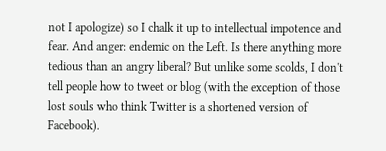not I apologize) so I chalk it up to intellectual impotence and fear. And anger: endemic on the Left. Is there anything more tedious than an angry liberal? But unlike some scolds, I don't tell people how to tweet or blog (with the exception of those lost souls who think Twitter is a shortened version of Facebook).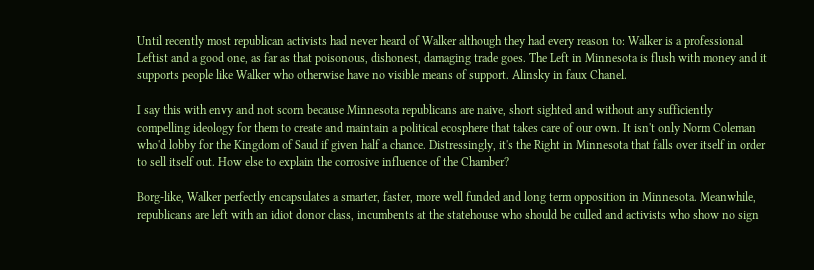Until recently most republican activists had never heard of Walker although they had every reason to: Walker is a professional Leftist and a good one, as far as that poisonous, dishonest, damaging trade goes. The Left in Minnesota is flush with money and it supports people like Walker who otherwise have no visible means of support. Alinsky in faux Chanel.

I say this with envy and not scorn because Minnesota republicans are naive, short sighted and without any sufficiently compelling ideology for them to create and maintain a political ecosphere that takes care of our own. It isn't only Norm Coleman who'd lobby for the Kingdom of Saud if given half a chance. Distressingly, it's the Right in Minnesota that falls over itself in order to sell itself out. How else to explain the corrosive influence of the Chamber?

Borg-like, Walker perfectly encapsulates a smarter, faster, more well funded and long term opposition in Minnesota. Meanwhile, republicans are left with an idiot donor class, incumbents at the statehouse who should be culled and activists who show no sign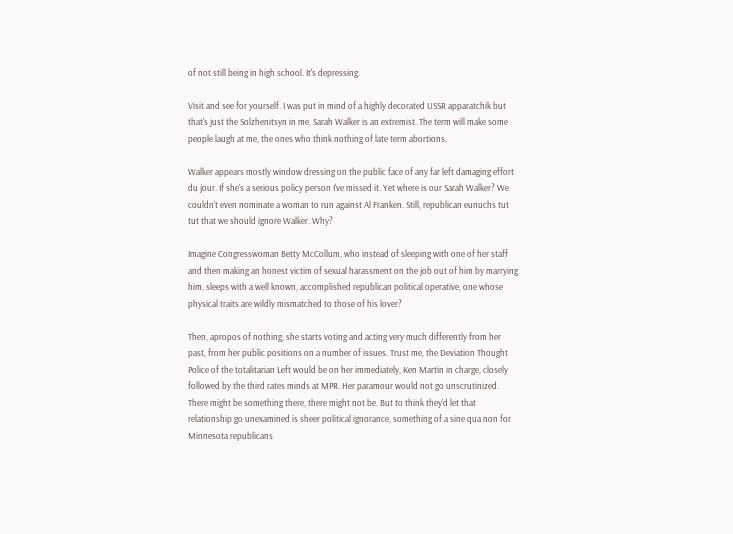of not still being in high school. It's depressing.

Visit and see for yourself. I was put in mind of a highly decorated USSR apparatchik but that's just the Solzhenitsyn in me. Sarah Walker is an extremist. The term will make some people laugh at me, the ones who think nothing of late term abortions.

Walker appears mostly window dressing on the public face of any far left damaging effort du jour. If she's a serious policy person I've missed it. Yet where is our Sarah Walker? We couldn't even nominate a woman to run against Al Franken. Still, republican eunuchs tut tut that we should ignore Walker. Why?

Imagine Congresswoman Betty McCollum, who instead of sleeping with one of her staff and then making an honest victim of sexual harassment on the job out of him by marrying him, sleeps with a well known, accomplished republican political operative, one whose physical traits are wildly mismatched to those of his lover?

Then, apropos of nothing, she starts voting and acting very much differently from her past, from her public positions on a number of issues. Trust me, the Deviation Thought Police of the totalitarian Left would be on her immediately, Ken Martin in charge, closely followed by the third rates minds at MPR. Her paramour would not go unscrutinized. There might be something there, there might not be. But to think they'd let that relationship go unexamined is sheer political ignorance, something of a sine qua non for Minnesota republicans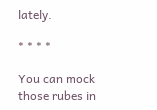lately.

* * * *

You can mock those rubes in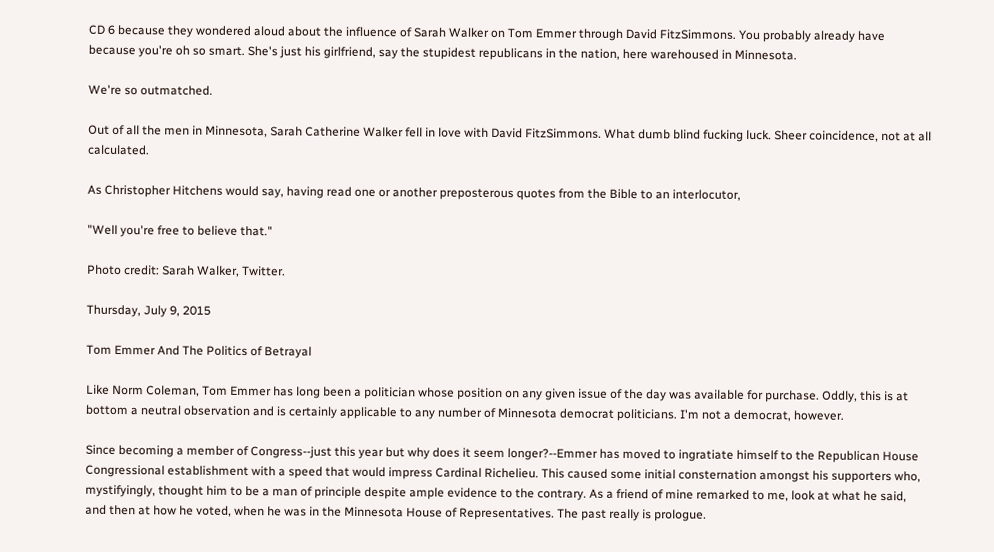CD 6 because they wondered aloud about the influence of Sarah Walker on Tom Emmer through David FitzSimmons. You probably already have because you're oh so smart. She's just his girlfriend, say the stupidest republicans in the nation, here warehoused in Minnesota.

We're so outmatched.

Out of all the men in Minnesota, Sarah Catherine Walker fell in love with David FitzSimmons. What dumb blind fucking luck. Sheer coincidence, not at all calculated.

As Christopher Hitchens would say, having read one or another preposterous quotes from the Bible to an interlocutor,

"Well you're free to believe that."

Photo credit: Sarah Walker, Twitter.

Thursday, July 9, 2015

Tom Emmer And The Politics of Betrayal

Like Norm Coleman, Tom Emmer has long been a politician whose position on any given issue of the day was available for purchase. Oddly, this is at bottom a neutral observation and is certainly applicable to any number of Minnesota democrat politicians. I'm not a democrat, however.

Since becoming a member of Congress--just this year but why does it seem longer?--Emmer has moved to ingratiate himself to the Republican House Congressional establishment with a speed that would impress Cardinal Richelieu. This caused some initial consternation amongst his supporters who, mystifyingly, thought him to be a man of principle despite ample evidence to the contrary. As a friend of mine remarked to me, look at what he said, and then at how he voted, when he was in the Minnesota House of Representatives. The past really is prologue.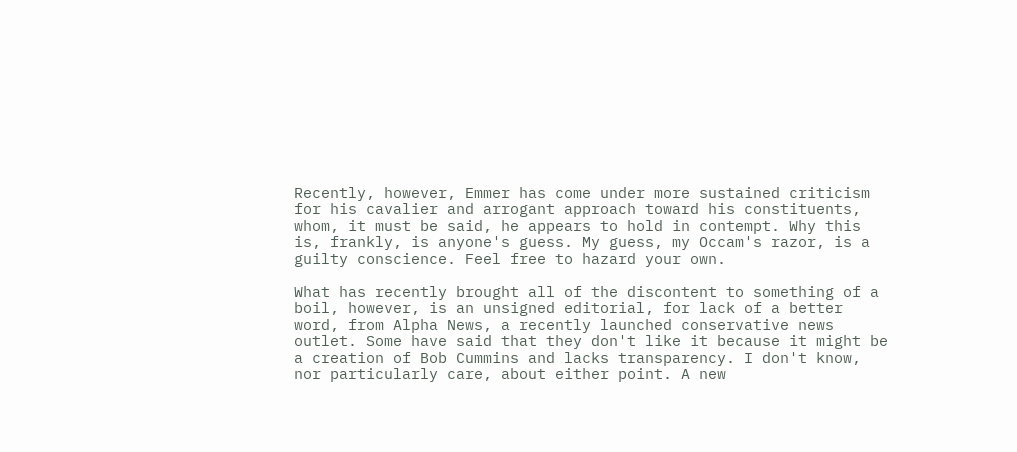Recently, however, Emmer has come under more sustained criticism for his cavalier and arrogant approach toward his constituents, whom, it must be said, he appears to hold in contempt. Why this is, frankly, is anyone's guess. My guess, my Occam's razor, is a guilty conscience. Feel free to hazard your own.

What has recently brought all of the discontent to something of a boil, however, is an unsigned editorial, for lack of a better word, from Alpha News, a recently launched conservative news outlet. Some have said that they don't like it because it might be a creation of Bob Cummins and lacks transparency. I don't know, nor particularly care, about either point. A new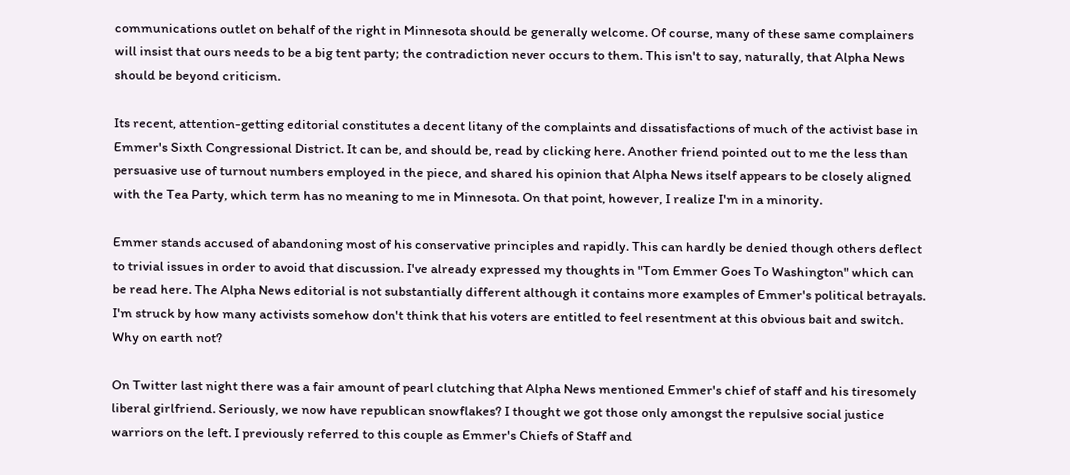communications outlet on behalf of the right in Minnesota should be generally welcome. Of course, many of these same complainers will insist that ours needs to be a big tent party; the contradiction never occurs to them. This isn't to say, naturally, that Alpha News should be beyond criticism.

Its recent, attention-getting editorial constitutes a decent litany of the complaints and dissatisfactions of much of the activist base in Emmer's Sixth Congressional District. It can be, and should be, read by clicking here. Another friend pointed out to me the less than persuasive use of turnout numbers employed in the piece, and shared his opinion that Alpha News itself appears to be closely aligned with the Tea Party, which term has no meaning to me in Minnesota. On that point, however, I realize I'm in a minority.

Emmer stands accused of abandoning most of his conservative principles and rapidly. This can hardly be denied though others deflect to trivial issues in order to avoid that discussion. I've already expressed my thoughts in "Tom Emmer Goes To Washington" which can be read here. The Alpha News editorial is not substantially different although it contains more examples of Emmer's political betrayals. I'm struck by how many activists somehow don't think that his voters are entitled to feel resentment at this obvious bait and switch. Why on earth not?

On Twitter last night there was a fair amount of pearl clutching that Alpha News mentioned Emmer's chief of staff and his tiresomely liberal girlfriend. Seriously, we now have republican snowflakes? I thought we got those only amongst the repulsive social justice warriors on the left. I previously referred to this couple as Emmer's Chiefs of Staff and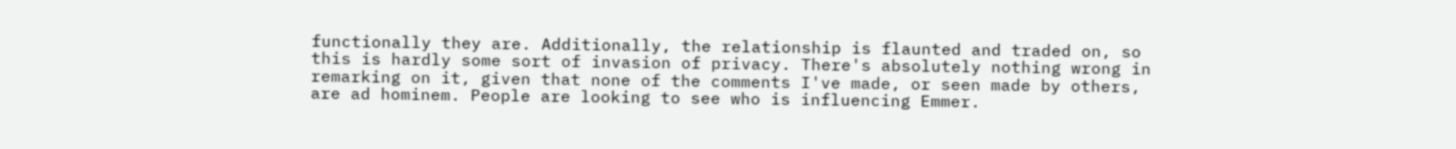functionally they are. Additionally, the relationship is flaunted and traded on, so this is hardly some sort of invasion of privacy. There's absolutely nothing wrong in remarking on it, given that none of the comments I've made, or seen made by others, are ad hominem. People are looking to see who is influencing Emmer.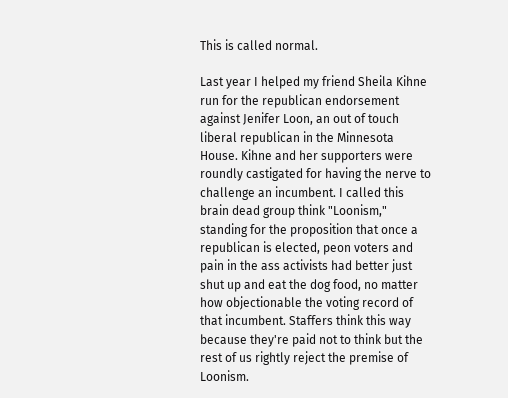This is called normal.

Last year I helped my friend Sheila Kihne run for the republican endorsement against Jenifer Loon, an out of touch liberal republican in the Minnesota House. Kihne and her supporters were roundly castigated for having the nerve to challenge an incumbent. I called this brain dead group think "Loonism," standing for the proposition that once a republican is elected, peon voters and pain in the ass activists had better just shut up and eat the dog food, no matter how objectionable the voting record of that incumbent. Staffers think this way because they're paid not to think but the rest of us rightly reject the premise of Loonism.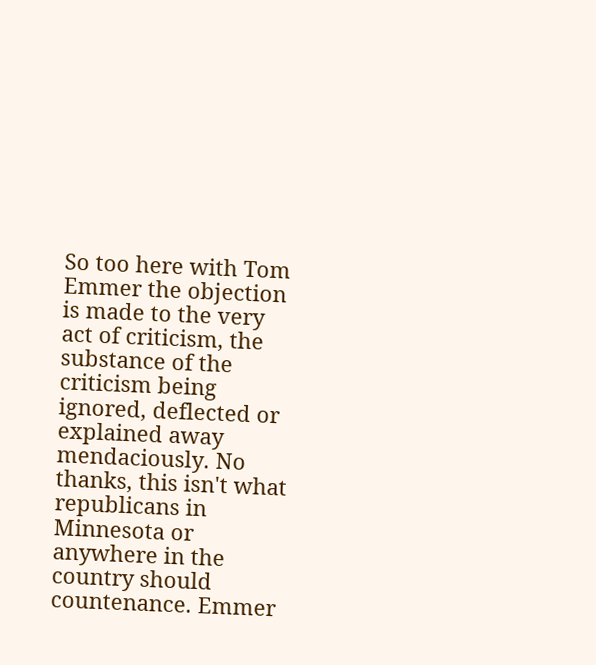So too here with Tom Emmer the objection is made to the very act of criticism, the substance of the criticism being ignored, deflected or explained away mendaciously. No thanks, this isn't what republicans in Minnesota or anywhere in the country should countenance. Emmer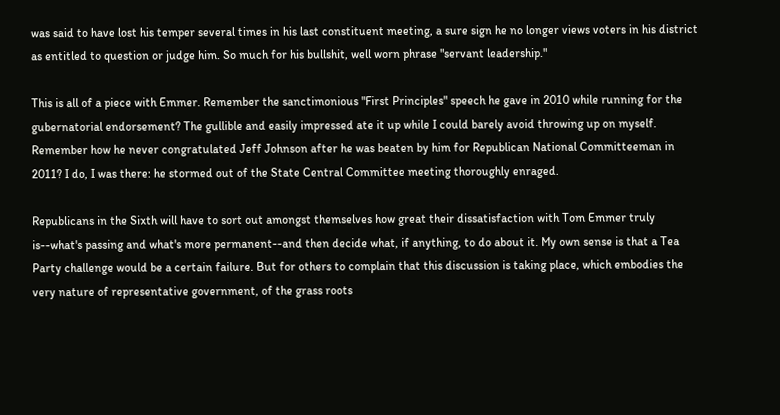was said to have lost his temper several times in his last constituent meeting, a sure sign he no longer views voters in his district as entitled to question or judge him. So much for his bullshit, well worn phrase "servant leadership."

This is all of a piece with Emmer. Remember the sanctimonious "First Principles" speech he gave in 2010 while running for the gubernatorial endorsement? The gullible and easily impressed ate it up while I could barely avoid throwing up on myself. Remember how he never congratulated Jeff Johnson after he was beaten by him for Republican National Committeeman in 2011? I do, I was there: he stormed out of the State Central Committee meeting thoroughly enraged.

Republicans in the Sixth will have to sort out amongst themselves how great their dissatisfaction with Tom Emmer truly is--what's passing and what's more permanent--and then decide what, if anything, to do about it. My own sense is that a Tea Party challenge would be a certain failure. But for others to complain that this discussion is taking place, which embodies the very nature of representative government, of the grass roots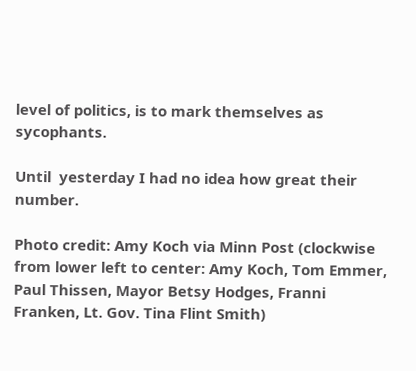level of politics, is to mark themselves as sycophants.

Until  yesterday I had no idea how great their number.

Photo credit: Amy Koch via Minn Post (clockwise from lower left to center: Amy Koch, Tom Emmer, Paul Thissen, Mayor Betsy Hodges, Franni Franken, Lt. Gov. Tina Flint Smith)